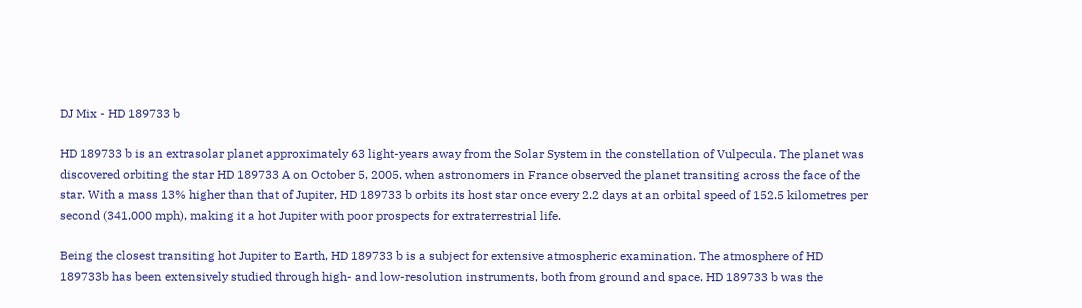DJ Mix - HD 189733 b

HD 189733 b is an extrasolar planet approximately 63 light-years away from the Solar System in the constellation of Vulpecula. The planet was discovered orbiting the star HD 189733 A on October 5, 2005, when astronomers in France observed the planet transiting across the face of the star. With a mass 13% higher than that of Jupiter, HD 189733 b orbits its host star once every 2.2 days at an orbital speed of 152.5 kilometres per second (341,000 mph), making it a hot Jupiter with poor prospects for extraterrestrial life.

Being the closest transiting hot Jupiter to Earth, HD 189733 b is a subject for extensive atmospheric examination. The atmosphere of HD 189733b has been extensively studied through high- and low-resolution instruments, both from ground and space. HD 189733 b was the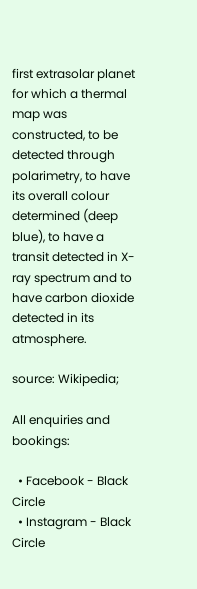first extrasolar planet for which a thermal map was constructed, to be detected through polarimetry, to have its overall colour determined (deep blue), to have a transit detected in X-ray spectrum and to have carbon dioxide detected in its atmosphere.

source: Wikipedia;

All enquiries and bookings:

  • Facebook - Black Circle
  • Instagram - Black Circle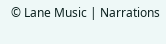© Lane Music | Narrations